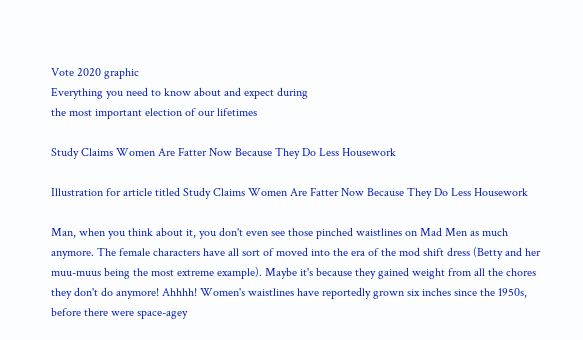Vote 2020 graphic
Everything you need to know about and expect during
the most important election of our lifetimes

Study Claims Women Are Fatter Now Because They Do Less Housework

Illustration for article titled Study Claims Women Are Fatter Now Because They Do Less Housework

Man, when you think about it, you don't even see those pinched waistlines on Mad Men as much anymore. The female characters have all sort of moved into the era of the mod shift dress (Betty and her muu-muus being the most extreme example). Maybe it's because they gained weight from all the chores they don't do anymore! Ahhhh! Women's waistlines have reportedly grown six inches since the 1950s, before there were space-agey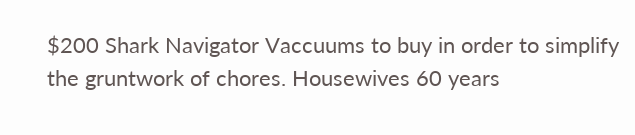$200 Shark Navigator Vaccuums to buy in order to simplify the gruntwork of chores. Housewives 60 years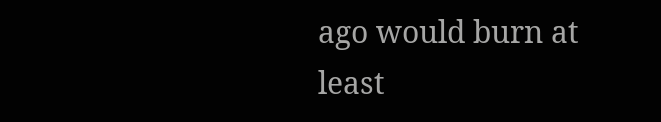ago would burn at least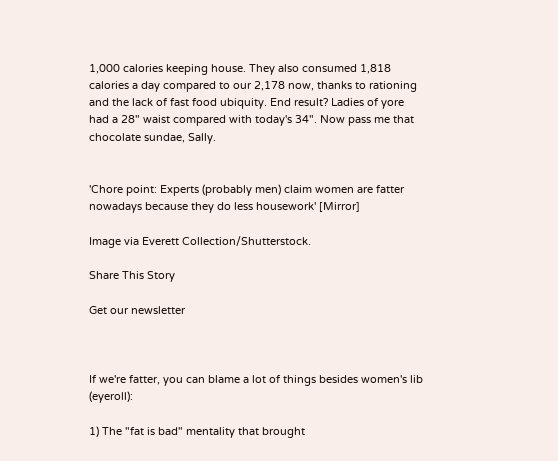1,000 calories keeping house. They also consumed 1,818 calories a day compared to our 2,178 now, thanks to rationing and the lack of fast food ubiquity. End result? Ladies of yore had a 28" waist compared with today's 34". Now pass me that chocolate sundae, Sally.


'Chore point: Experts (probably men) claim women are fatter nowadays because they do less housework' [Mirror]

Image via Everett Collection/Shutterstock.

Share This Story

Get our newsletter



If we're fatter, you can blame a lot of things besides women's lib (eyeroll):

1) The "fat is bad" mentality that brought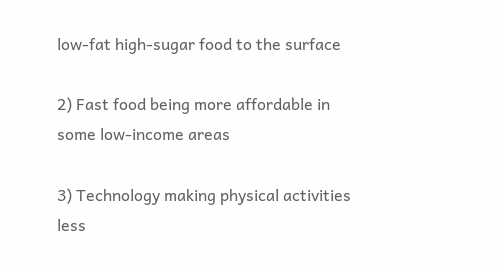low-fat high-sugar food to the surface

2) Fast food being more affordable in some low-income areas

3) Technology making physical activities less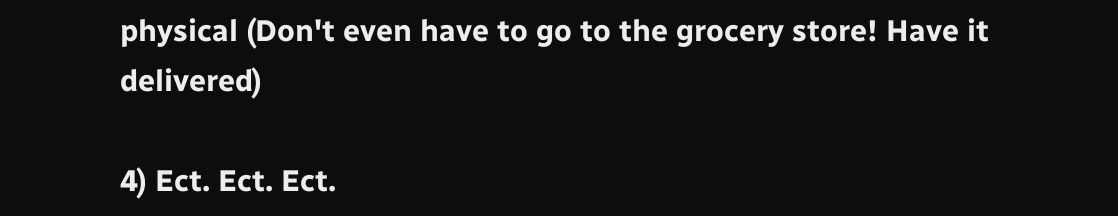physical (Don't even have to go to the grocery store! Have it delivered)

4) Ect. Ect. Ect.